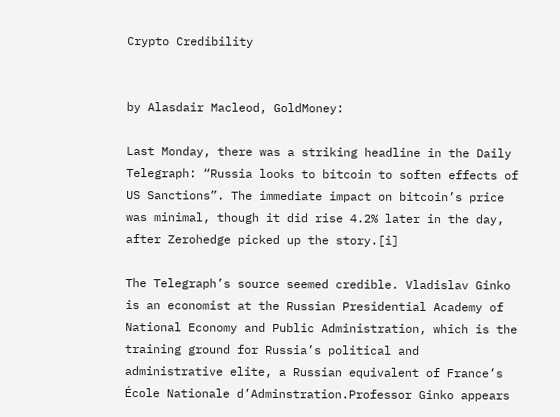Crypto Credibility


by Alasdair Macleod, GoldMoney:

Last Monday, there was a striking headline in the Daily Telegraph: “Russia looks to bitcoin to soften effects of US Sanctions”. The immediate impact on bitcoin’s price was minimal, though it did rise 4.2% later in the day, after Zerohedge picked up the story.[i]

The Telegraph’s source seemed credible. Vladislav Ginko is an economist at the Russian Presidential Academy of National Economy and Public Administration, which is the training ground for Russia’s political and administrative elite, a Russian equivalent of France’s École Nationale d’Adminstration.Professor Ginko appears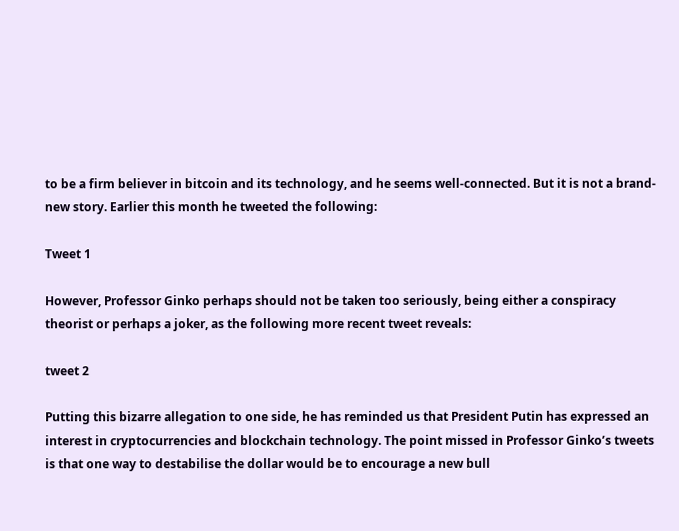to be a firm believer in bitcoin and its technology, and he seems well-connected. But it is not a brand-new story. Earlier this month he tweeted the following:

Tweet 1

However, Professor Ginko perhaps should not be taken too seriously, being either a conspiracy theorist or perhaps a joker, as the following more recent tweet reveals:

tweet 2

Putting this bizarre allegation to one side, he has reminded us that President Putin has expressed an interest in cryptocurrencies and blockchain technology. The point missed in Professor Ginko’s tweets is that one way to destabilise the dollar would be to encourage a new bull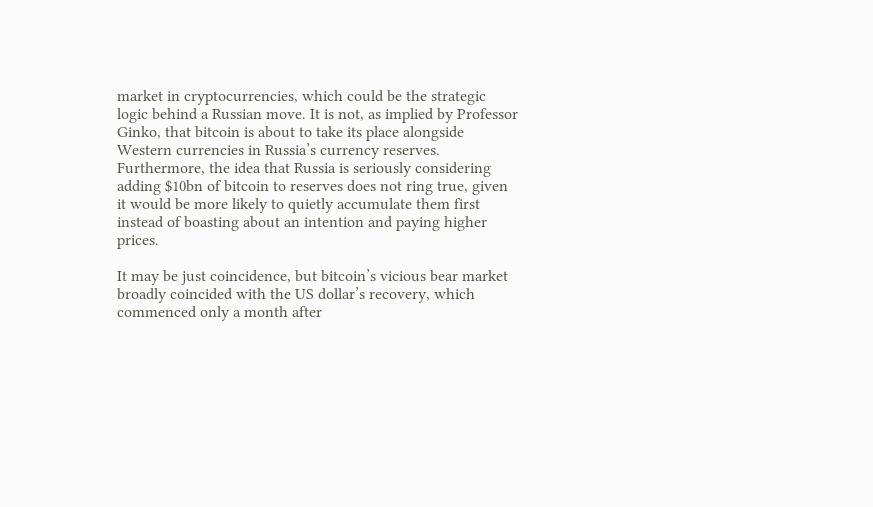market in cryptocurrencies, which could be the strategic logic behind a Russian move. It is not, as implied by Professor Ginko, that bitcoin is about to take its place alongside Western currencies in Russia’s currency reserves. Furthermore, the idea that Russia is seriously considering adding $10bn of bitcoin to reserves does not ring true, given it would be more likely to quietly accumulate them first instead of boasting about an intention and paying higher prices.

It may be just coincidence, but bitcoin’s vicious bear market broadly coincided with the US dollar’s recovery, which commenced only a month after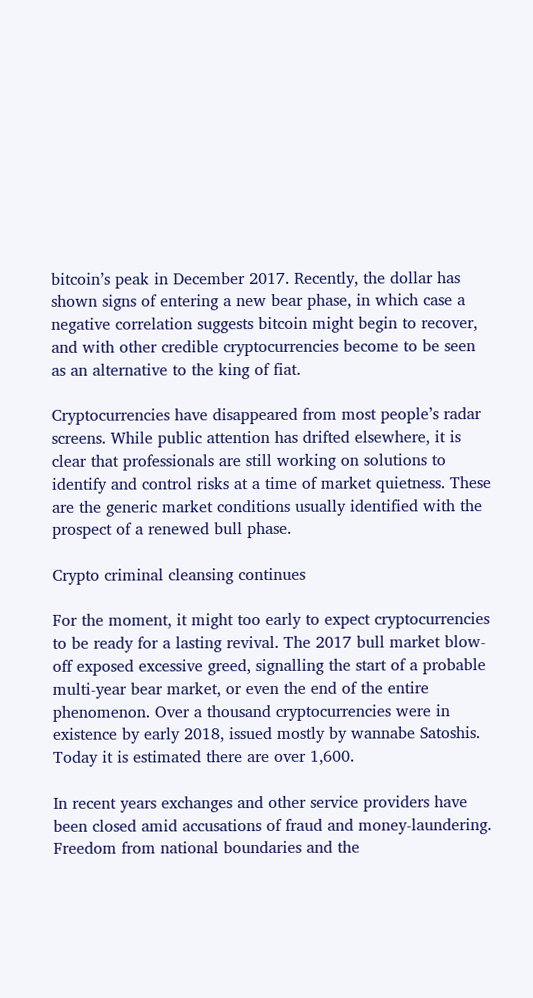bitcoin’s peak in December 2017. Recently, the dollar has shown signs of entering a new bear phase, in which case a negative correlation suggests bitcoin might begin to recover, and with other credible cryptocurrencies become to be seen as an alternative to the king of fiat.

Cryptocurrencies have disappeared from most people’s radar screens. While public attention has drifted elsewhere, it is clear that professionals are still working on solutions to identify and control risks at a time of market quietness. These are the generic market conditions usually identified with the prospect of a renewed bull phase.

Crypto criminal cleansing continues

For the moment, it might too early to expect cryptocurrencies to be ready for a lasting revival. The 2017 bull market blow-off exposed excessive greed, signalling the start of a probable multi-year bear market, or even the end of the entire phenomenon. Over a thousand cryptocurrencies were in existence by early 2018, issued mostly by wannabe Satoshis. Today it is estimated there are over 1,600.

In recent years exchanges and other service providers have been closed amid accusations of fraud and money-laundering. Freedom from national boundaries and the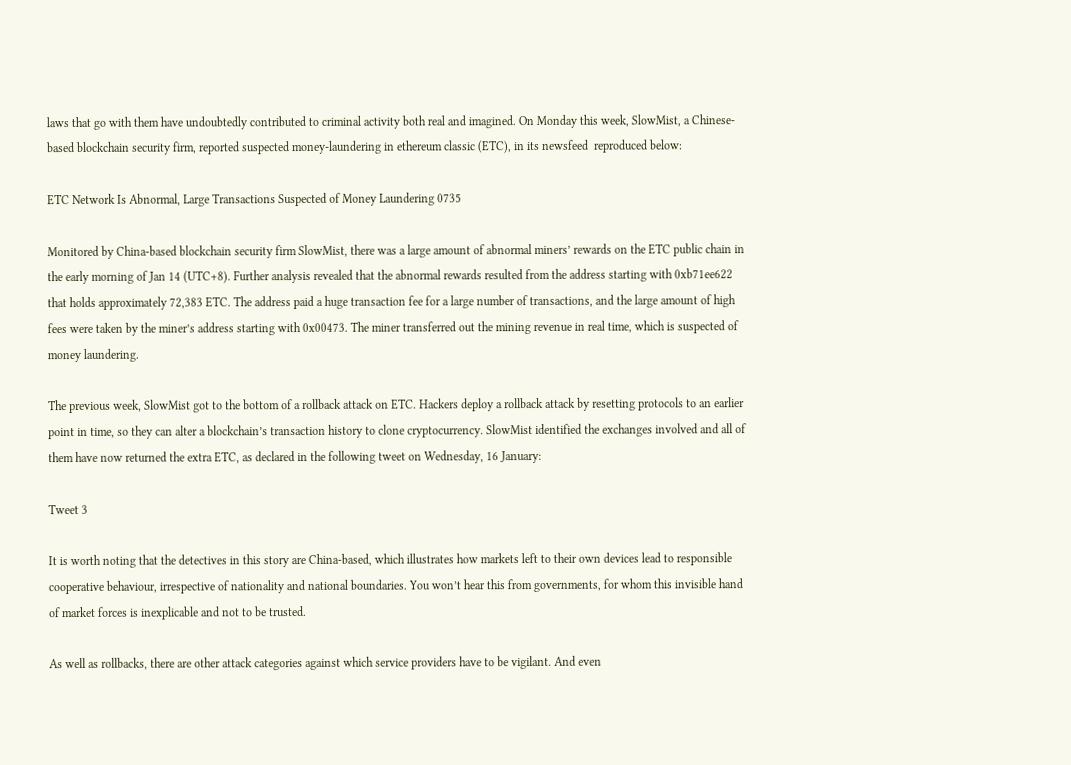laws that go with them have undoubtedly contributed to criminal activity both real and imagined. On Monday this week, SlowMist, a Chinese-based blockchain security firm, reported suspected money-laundering in ethereum classic (ETC), in its newsfeed  reproduced below:

ETC Network Is Abnormal, Large Transactions Suspected of Money Laundering 0735

Monitored by China-based blockchain security firm SlowMist, there was a large amount of abnormal miners’ rewards on the ETC public chain in the early morning of Jan 14 (UTC+8). Further analysis revealed that the abnormal rewards resulted from the address starting with 0xb71ee622 that holds approximately 72,383 ETC. The address paid a huge transaction fee for a large number of transactions, and the large amount of high fees were taken by the miner’s address starting with 0x00473. The miner transferred out the mining revenue in real time, which is suspected of money laundering.

The previous week, SlowMist got to the bottom of a rollback attack on ETC. Hackers deploy a rollback attack by resetting protocols to an earlier point in time, so they can alter a blockchain’s transaction history to clone cryptocurrency. SlowMist identified the exchanges involved and all of them have now returned the extra ETC, as declared in the following tweet on Wednesday, 16 January:

Tweet 3

It is worth noting that the detectives in this story are China-based, which illustrates how markets left to their own devices lead to responsible cooperative behaviour, irrespective of nationality and national boundaries. You won’t hear this from governments, for whom this invisible hand of market forces is inexplicable and not to be trusted.

As well as rollbacks, there are other attack categories against which service providers have to be vigilant. And even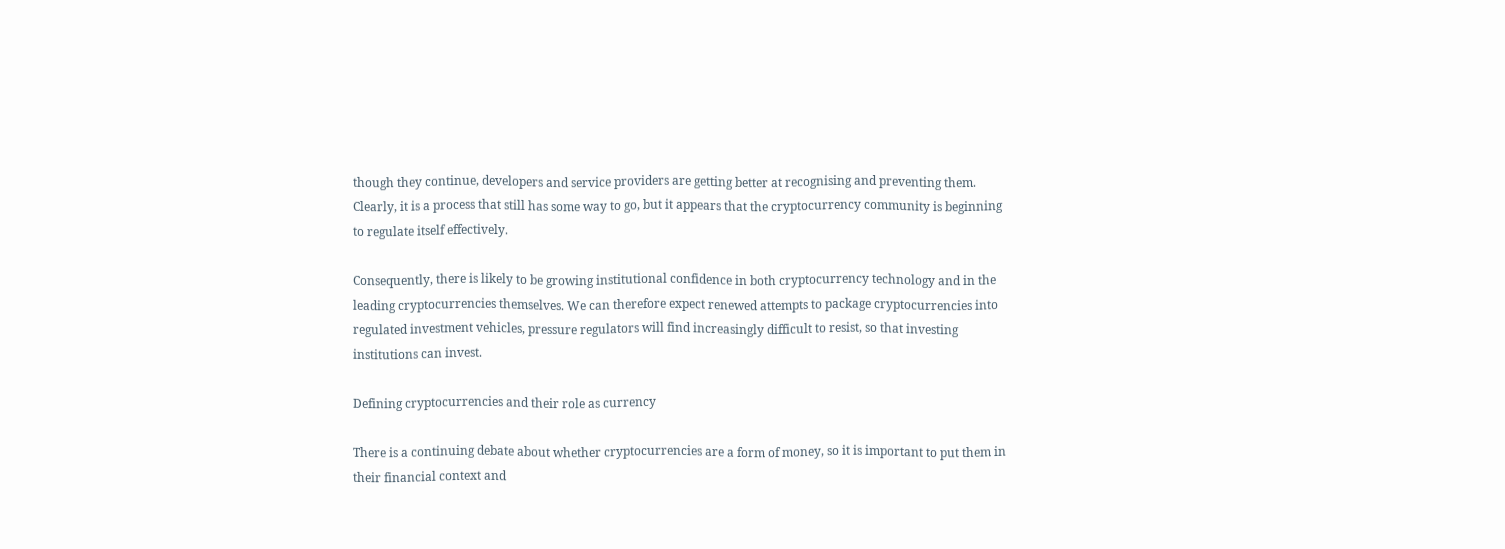though they continue, developers and service providers are getting better at recognising and preventing them. Clearly, it is a process that still has some way to go, but it appears that the cryptocurrency community is beginning to regulate itself effectively.

Consequently, there is likely to be growing institutional confidence in both cryptocurrency technology and in the leading cryptocurrencies themselves. We can therefore expect renewed attempts to package cryptocurrencies into regulated investment vehicles, pressure regulators will find increasingly difficult to resist, so that investing institutions can invest.

Defining cryptocurrencies and their role as currency

There is a continuing debate about whether cryptocurrencies are a form of money, so it is important to put them in their financial context and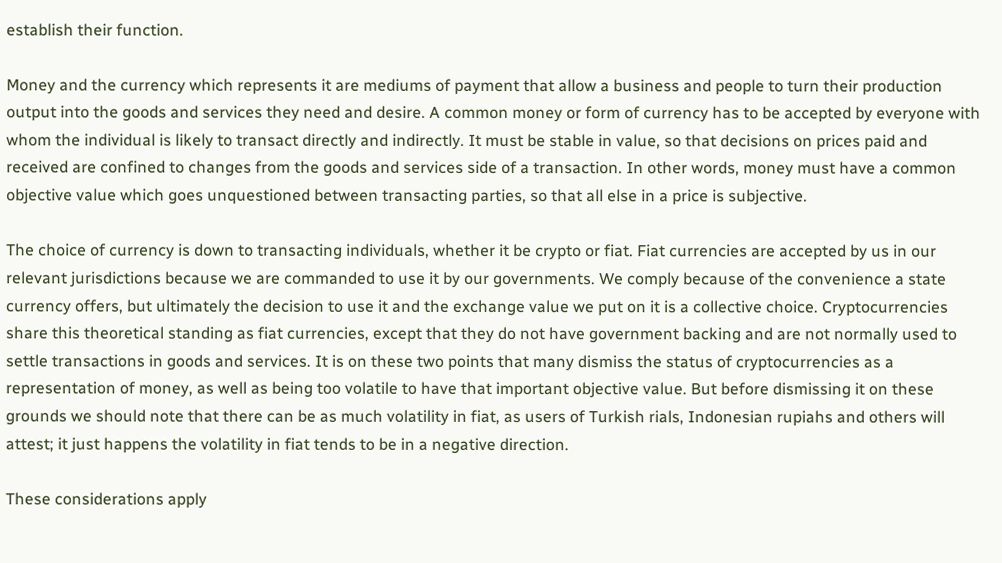establish their function.

Money and the currency which represents it are mediums of payment that allow a business and people to turn their production output into the goods and services they need and desire. A common money or form of currency has to be accepted by everyone with whom the individual is likely to transact directly and indirectly. It must be stable in value, so that decisions on prices paid and received are confined to changes from the goods and services side of a transaction. In other words, money must have a common objective value which goes unquestioned between transacting parties, so that all else in a price is subjective.

The choice of currency is down to transacting individuals, whether it be crypto or fiat. Fiat currencies are accepted by us in our relevant jurisdictions because we are commanded to use it by our governments. We comply because of the convenience a state currency offers, but ultimately the decision to use it and the exchange value we put on it is a collective choice. Cryptocurrencies share this theoretical standing as fiat currencies, except that they do not have government backing and are not normally used to settle transactions in goods and services. It is on these two points that many dismiss the status of cryptocurrencies as a representation of money, as well as being too volatile to have that important objective value. But before dismissing it on these grounds we should note that there can be as much volatility in fiat, as users of Turkish rials, Indonesian rupiahs and others will attest; it just happens the volatility in fiat tends to be in a negative direction.

These considerations apply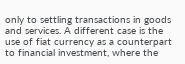only to settling transactions in goods and services. A different case is the use of fiat currency as a counterpart to financial investment, where the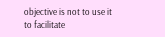objective is not to use it to facilitate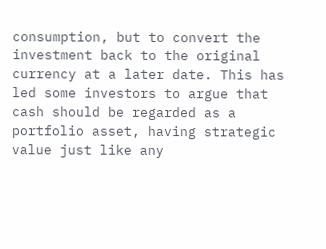consumption, but to convert the investment back to the original currency at a later date. This has led some investors to argue that cash should be regarded as a portfolio asset, having strategic value just like any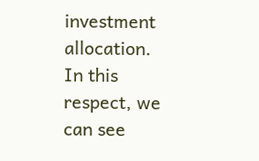investment allocation. In this respect, we can see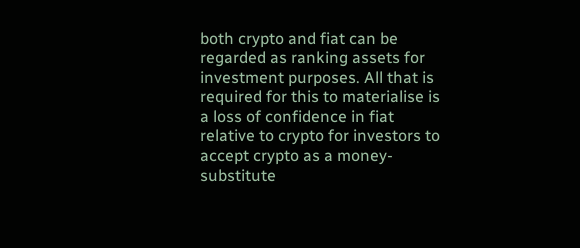both crypto and fiat can be regarded as ranking assets for investment purposes. All that is required for this to materialise is a loss of confidence in fiat relative to crypto for investors to accept crypto as a money-substitute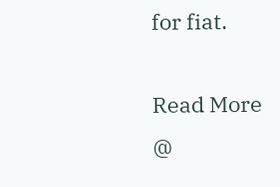for fiat.

Read More @